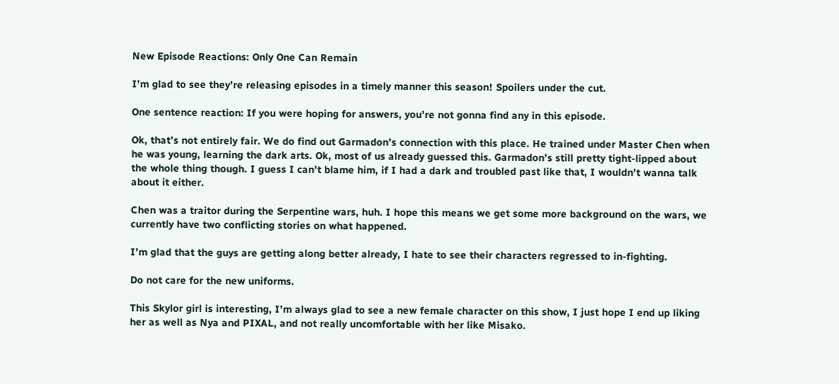New Episode Reactions: Only One Can Remain

I’m glad to see they’re releasing episodes in a timely manner this season! Spoilers under the cut.

One sentence reaction: If you were hoping for answers, you’re not gonna find any in this episode.

Ok, that’s not entirely fair. We do find out Garmadon’s connection with this place. He trained under Master Chen when he was young, learning the dark arts. Ok, most of us already guessed this. Garmadon’s still pretty tight-lipped about the whole thing though. I guess I can’t blame him, if I had a dark and troubled past like that, I wouldn’t wanna talk about it either.

Chen was a traitor during the Serpentine wars, huh. I hope this means we get some more background on the wars, we currently have two conflicting stories on what happened.

I’m glad that the guys are getting along better already, I hate to see their characters regressed to in-fighting.

Do not care for the new uniforms.

This Skylor girl is interesting, I’m always glad to see a new female character on this show, I just hope I end up liking her as well as Nya and PIXAL, and not really uncomfortable with her like Misako.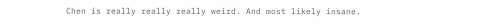Chen is really really really weird. And most likely insane.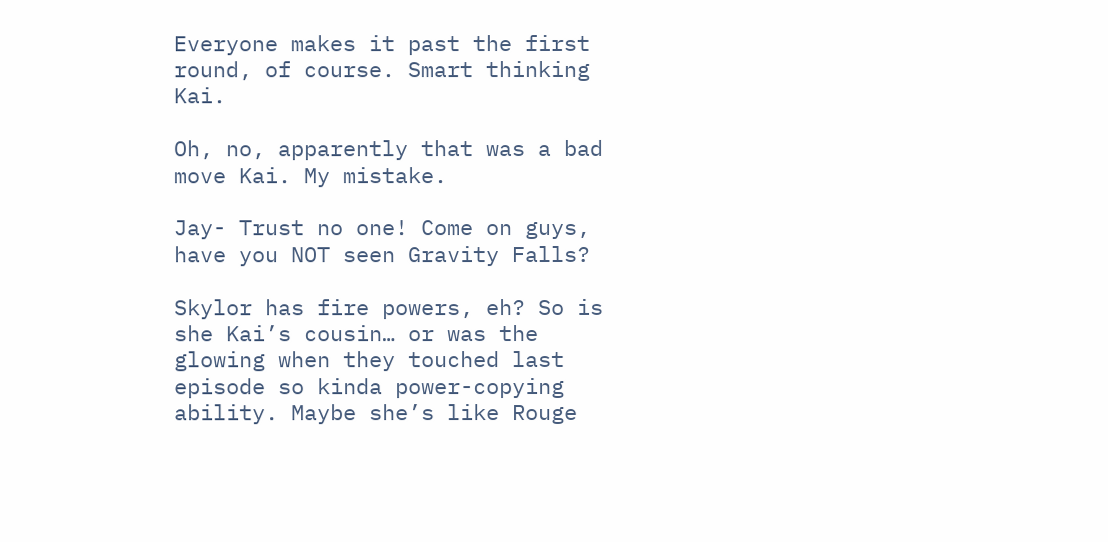Everyone makes it past the first round, of course. Smart thinking Kai.

Oh, no, apparently that was a bad move Kai. My mistake.

Jay- Trust no one! Come on guys, have you NOT seen Gravity Falls?

Skylor has fire powers, eh? So is she Kai’s cousin… or was the glowing when they touched last episode so kinda power-copying ability. Maybe she’s like Rouge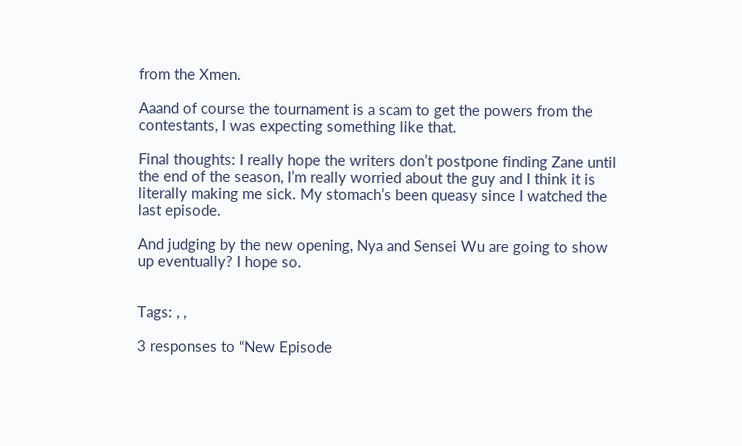from the Xmen.

Aaand of course the tournament is a scam to get the powers from the contestants, I was expecting something like that.

Final thoughts: I really hope the writers don’t postpone finding Zane until the end of the season, I’m really worried about the guy and I think it is literally making me sick. My stomach’s been queasy since I watched the last episode.

And judging by the new opening, Nya and Sensei Wu are going to show up eventually? I hope so.


Tags: , ,

3 responses to “New Episode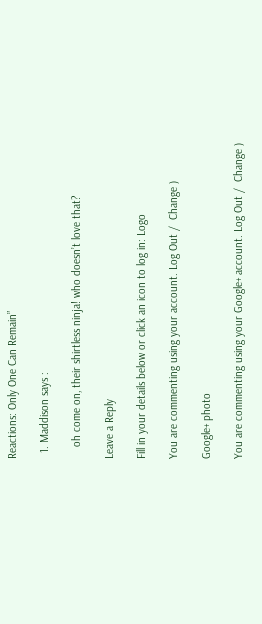Reactions: Only One Can Remain”

  1. Maddison says :

    oh come on, their shirtless ninja! who doesn’t love that?

Leave a Reply

Fill in your details below or click an icon to log in: Logo

You are commenting using your account. Log Out /  Change )

Google+ photo

You are commenting using your Google+ account. Log Out /  Change )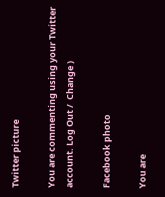Twitter picture

You are commenting using your Twitter account. Log Out /  Change )

Facebook photo

You are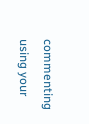commenting using your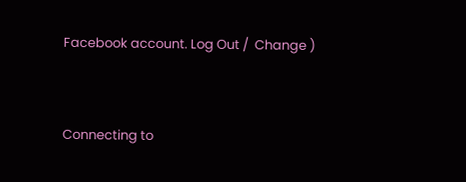Facebook account. Log Out /  Change )


Connecting to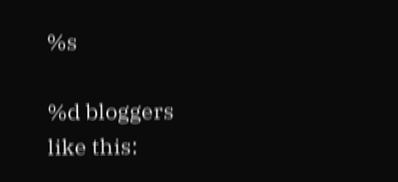%s

%d bloggers like this: